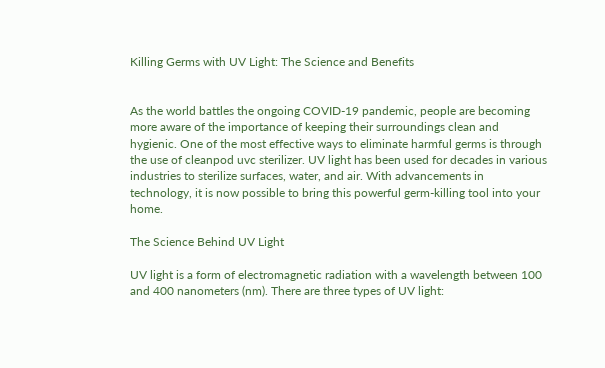Killing Germs with UV Light: The Science and Benefits


As the world battles the ongoing COVID-19 pandemic, people are becoming more aware of the importance of keeping their surroundings clean and hygienic. One of the most effective ways to eliminate harmful germs is through the use of cleanpod uvc sterilizer. UV light has been used for decades in various industries to sterilize surfaces, water, and air. With advancements in technology, it is now possible to bring this powerful germ-killing tool into your home.

The Science Behind UV Light

UV light is a form of electromagnetic radiation with a wavelength between 100 and 400 nanometers (nm). There are three types of UV light: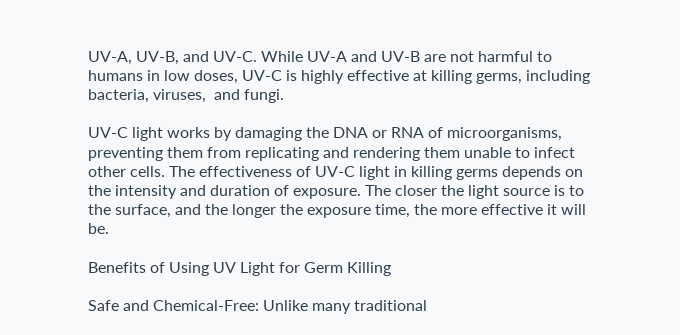UV-A, UV-B, and UV-C. While UV-A and UV-B are not harmful to humans in low doses, UV-C is highly effective at killing germs, including bacteria, viruses,  and fungi.

UV-C light works by damaging the DNA or RNA of microorganisms, preventing them from replicating and rendering them unable to infect other cells. The effectiveness of UV-C light in killing germs depends on the intensity and duration of exposure. The closer the light source is to the surface, and the longer the exposure time, the more effective it will be.

Benefits of Using UV Light for Germ Killing

Safe and Chemical-Free: Unlike many traditional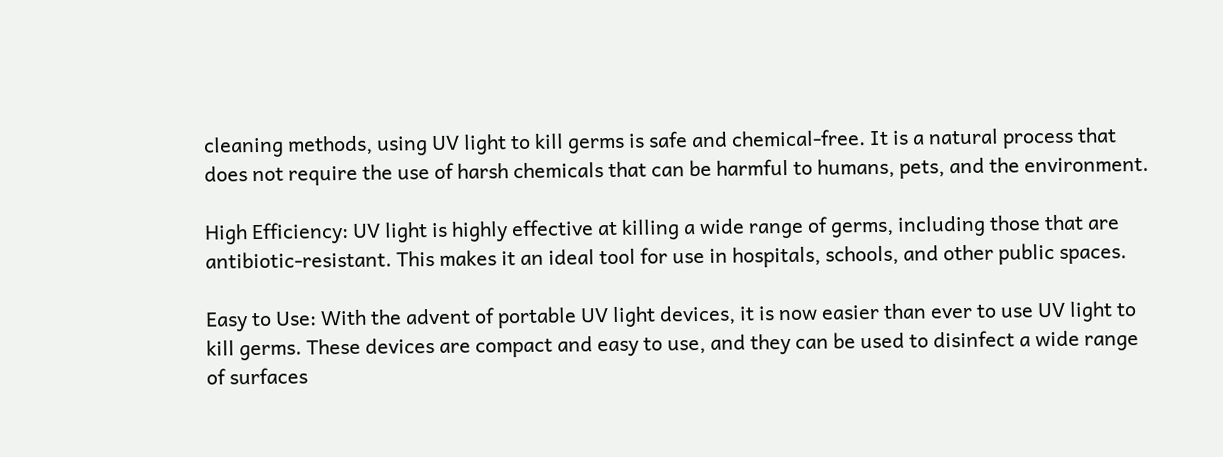cleaning methods, using UV light to kill germs is safe and chemical-free. It is a natural process that does not require the use of harsh chemicals that can be harmful to humans, pets, and the environment.

High Efficiency: UV light is highly effective at killing a wide range of germs, including those that are antibiotic-resistant. This makes it an ideal tool for use in hospitals, schools, and other public spaces.

Easy to Use: With the advent of portable UV light devices, it is now easier than ever to use UV light to kill germs. These devices are compact and easy to use, and they can be used to disinfect a wide range of surfaces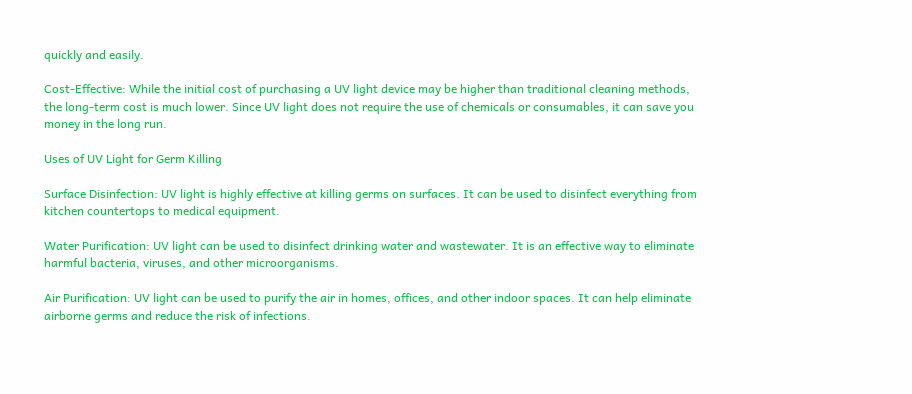quickly and easily.

Cost-Effective: While the initial cost of purchasing a UV light device may be higher than traditional cleaning methods, the long-term cost is much lower. Since UV light does not require the use of chemicals or consumables, it can save you money in the long run.

Uses of UV Light for Germ Killing

Surface Disinfection: UV light is highly effective at killing germs on surfaces. It can be used to disinfect everything from kitchen countertops to medical equipment.

Water Purification: UV light can be used to disinfect drinking water and wastewater. It is an effective way to eliminate harmful bacteria, viruses, and other microorganisms.

Air Purification: UV light can be used to purify the air in homes, offices, and other indoor spaces. It can help eliminate airborne germs and reduce the risk of infections.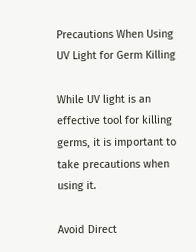Precautions When Using UV Light for Germ Killing

While UV light is an effective tool for killing germs, it is important to take precautions when using it.

Avoid Direct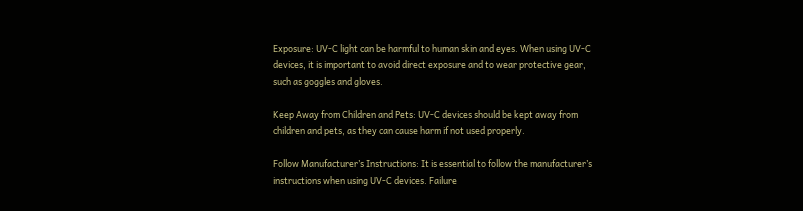Exposure: UV-C light can be harmful to human skin and eyes. When using UV-C devices, it is important to avoid direct exposure and to wear protective gear, such as goggles and gloves.

Keep Away from Children and Pets: UV-C devices should be kept away from children and pets, as they can cause harm if not used properly.

Follow Manufacturer’s Instructions: It is essential to follow the manufacturer’s instructions when using UV-C devices. Failure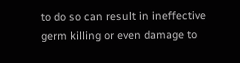to do so can result in ineffective germ killing or even damage to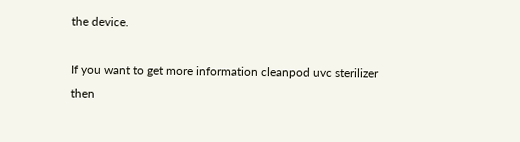the device.

If you want to get more information cleanpod uvc sterilizer then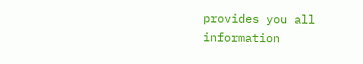provides you all information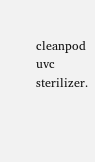cleanpod uvc sterilizer.